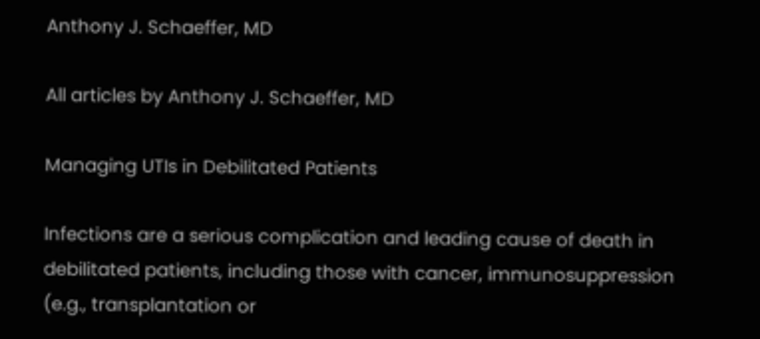Anthony J. Schaeffer, MD

All articles by Anthony J. Schaeffer, MD

Managing UTIs in Debilitated Patients

Infections are a serious complication and leading cause of death in debilitated patients, including those with cancer, immunosuppression (e.g., transplantation or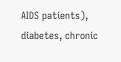AIDS patients), diabetes, chronic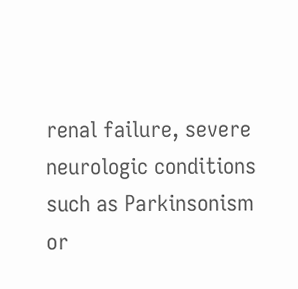renal failure, severe neurologic conditions such as Parkinsonism or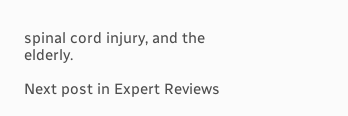spinal cord injury, and the elderly.

Next post in Expert Reviews